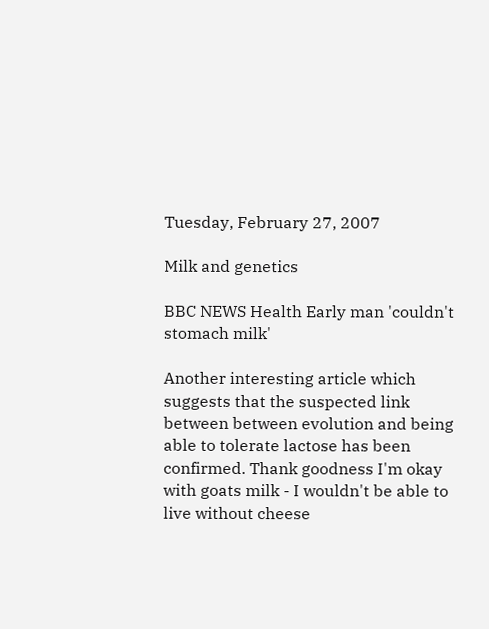Tuesday, February 27, 2007

Milk and genetics

BBC NEWS Health Early man 'couldn't stomach milk'

Another interesting article which suggests that the suspected link between between evolution and being able to tolerate lactose has been confirmed. Thank goodness I'm okay with goats milk - I wouldn't be able to live without cheese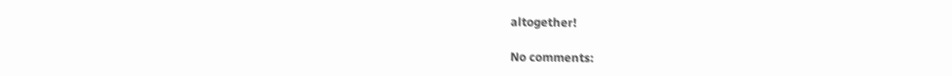altogether!

No comments: